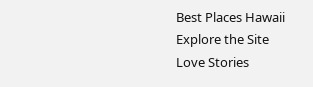Best Places Hawaii
Explore the Site
Love Stories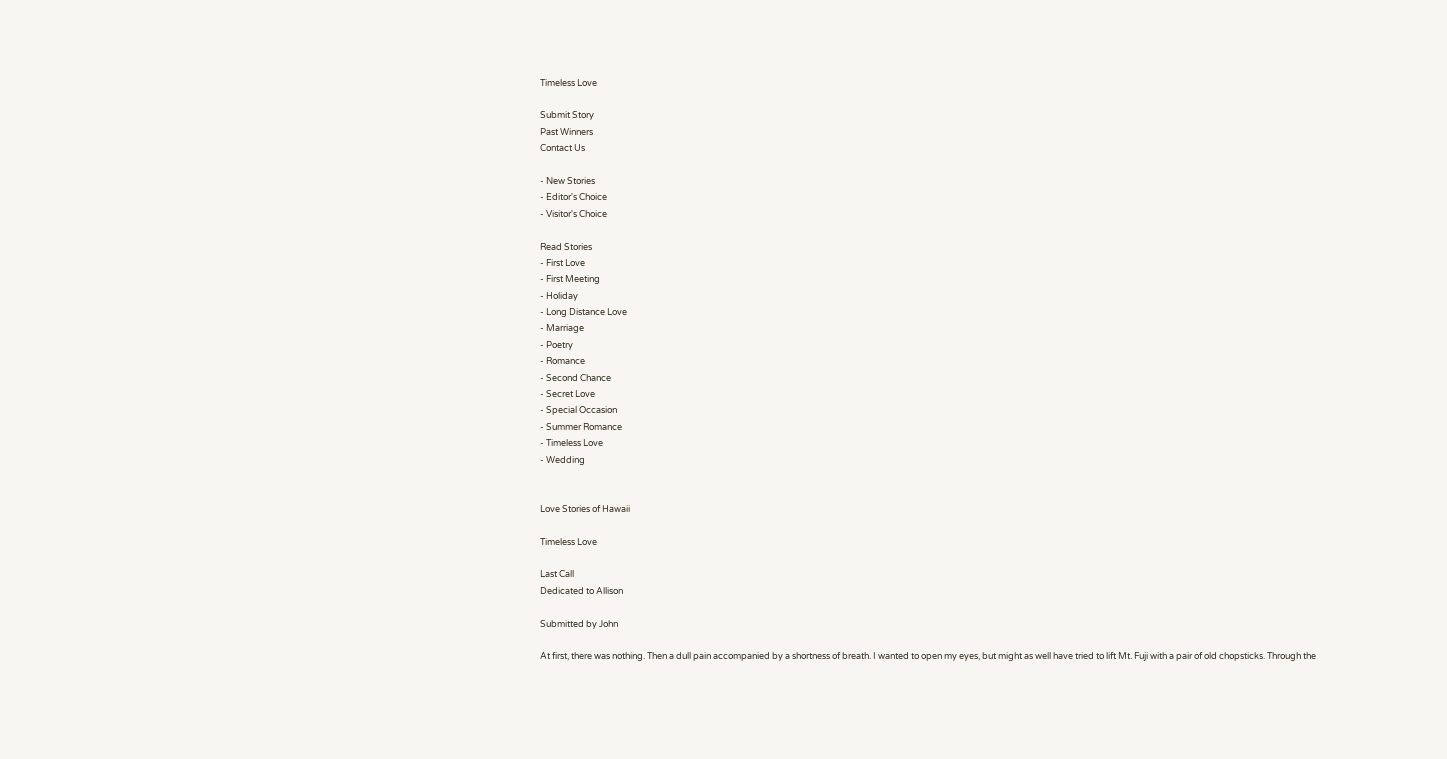Timeless Love

Submit Story
Past Winners
Contact Us

- New Stories
- Editor's Choice
- Visitor's Choice

Read Stories
- First Love
- First Meeting
- Holiday
- Long Distance Love
- Marriage
- Poetry
- Romance
- Second Chance
- Secret Love
- Special Occasion
- Summer Romance
- Timeless Love
- Wedding


Love Stories of Hawaii

Timeless Love

Last Call
Dedicated to Allison

Submitted by John

At first, there was nothing. Then a dull pain accompanied by a shortness of breath. I wanted to open my eyes, but might as well have tried to lift Mt. Fuji with a pair of old chopsticks. Through the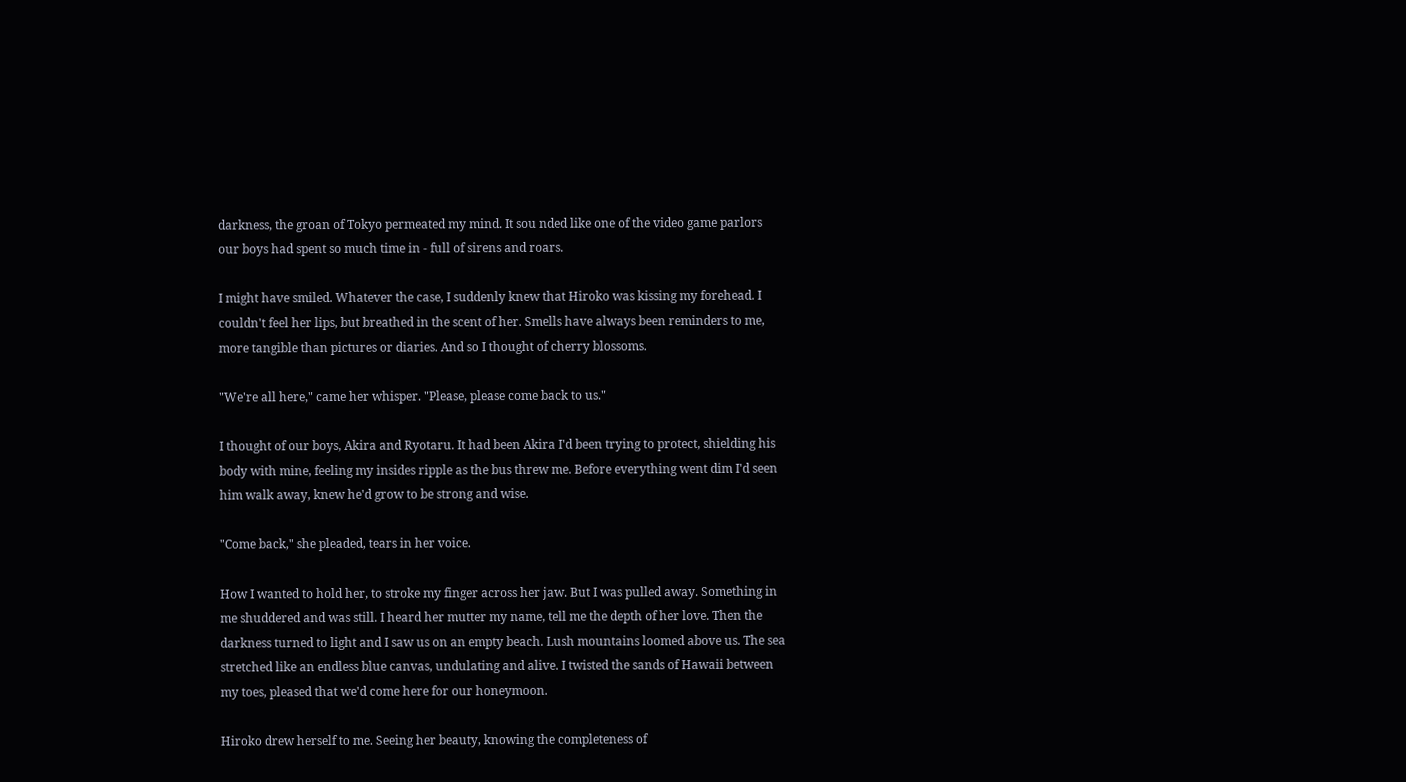darkness, the groan of Tokyo permeated my mind. It sou nded like one of the video game parlors our boys had spent so much time in - full of sirens and roars.

I might have smiled. Whatever the case, I suddenly knew that Hiroko was kissing my forehead. I couldn't feel her lips, but breathed in the scent of her. Smells have always been reminders to me, more tangible than pictures or diaries. And so I thought of cherry blossoms.

"We're all here," came her whisper. "Please, please come back to us."

I thought of our boys, Akira and Ryotaru. It had been Akira I'd been trying to protect, shielding his body with mine, feeling my insides ripple as the bus threw me. Before everything went dim I'd seen him walk away, knew he'd grow to be strong and wise.

"Come back," she pleaded, tears in her voice.

How I wanted to hold her, to stroke my finger across her jaw. But I was pulled away. Something in me shuddered and was still. I heard her mutter my name, tell me the depth of her love. Then the darkness turned to light and I saw us on an empty beach. Lush mountains loomed above us. The sea stretched like an endless blue canvas, undulating and alive. I twisted the sands of Hawaii between my toes, pleased that we'd come here for our honeymoon.

Hiroko drew herself to me. Seeing her beauty, knowing the completeness of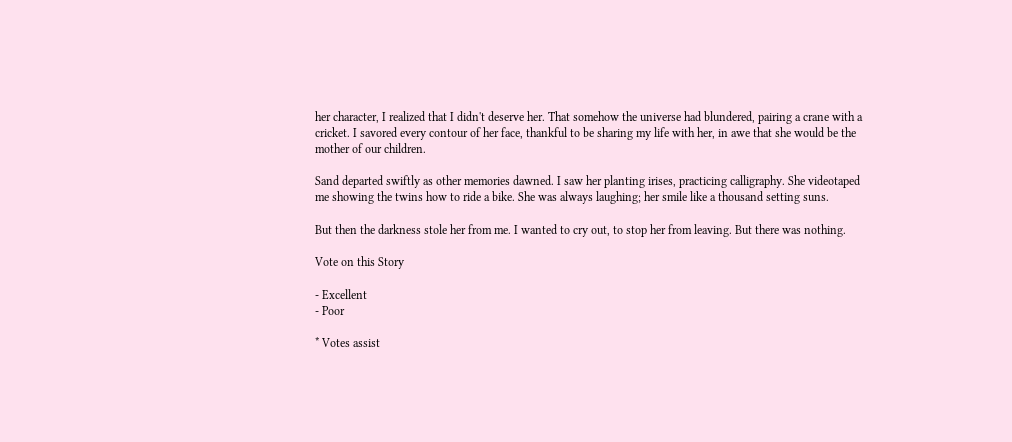her character, I realized that I didn't deserve her. That somehow the universe had blundered, pairing a crane with a cricket. I savored every contour of her face, thankful to be sharing my life with her, in awe that she would be the mother of our children.

Sand departed swiftly as other memories dawned. I saw her planting irises, practicing calligraphy. She videotaped me showing the twins how to ride a bike. She was always laughing; her smile like a thousand setting suns.

But then the darkness stole her from me. I wanted to cry out, to stop her from leaving. But there was nothing.

Vote on this Story

- Excellent
- Poor

* Votes assist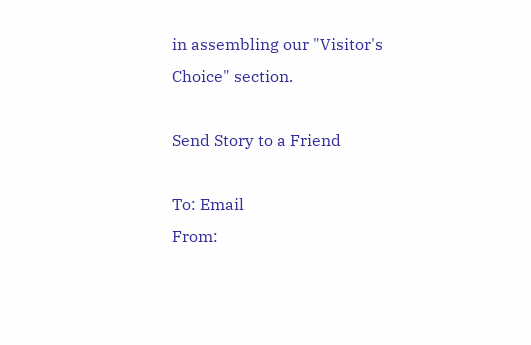in assembling our "Visitor's Choice" section.

Send Story to a Friend

To: Email
From: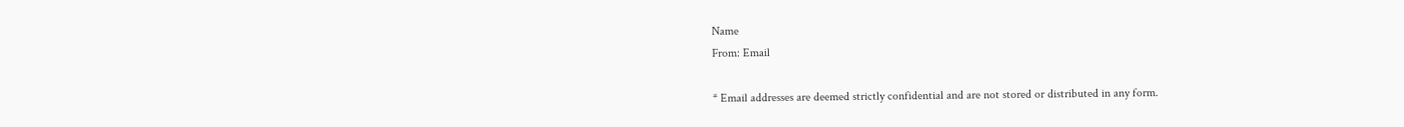Name
From: Email

* Email addresses are deemed strictly confidential and are not stored or distributed in any form.